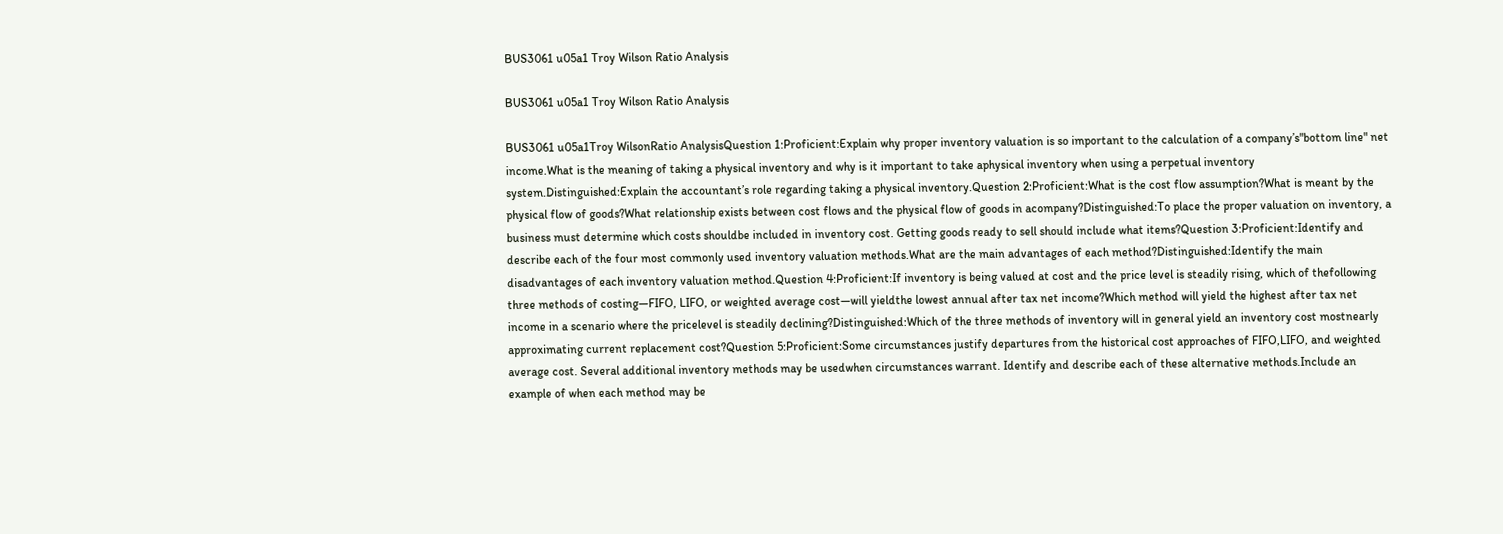BUS3061 u05a1 Troy Wilson Ratio Analysis

BUS3061 u05a1 Troy Wilson Ratio Analysis

BUS3061 u05a1Troy WilsonRatio AnalysisQuestion 1:Proficient:Explain why proper inventory valuation is so important to the calculation of a company’s"bottom line" net income.What is the meaning of taking a physical inventory and why is it important to take aphysical inventory when using a perpetual inventory system.Distinguished:Explain the accountant’s role regarding taking a physical inventory.Question 2:Proficient:What is the cost flow assumption?What is meant by the physical flow of goods?What relationship exists between cost flows and the physical flow of goods in acompany?Distinguished:To place the proper valuation on inventory, a business must determine which costs shouldbe included in inventory cost. Getting goods ready to sell should include what items?Question 3:Proficient:Identify and describe each of the four most commonly used inventory valuation methods.What are the main advantages of each method?Distinguished:Identify the main disadvantages of each inventory valuation method.Question 4:Proficient:If inventory is being valued at cost and the price level is steadily rising, which of thefollowing three methods of costing—FIFO, LIFO, or weighted average cost—will yieldthe lowest annual after tax net income?Which method will yield the highest after tax net income in a scenario where the pricelevel is steadily declining?Distinguished:Which of the three methods of inventory will in general yield an inventory cost mostnearly approximating current replacement cost?Question 5:Proficient:Some circumstances justify departures from the historical cost approaches of FIFO,LIFO, and weighted average cost. Several additional inventory methods may be usedwhen circumstances warrant. Identify and describe each of these alternative methods.Include an example of when each method may be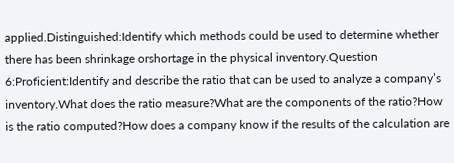applied.Distinguished:Identify which methods could be used to determine whether there has been shrinkage orshortage in the physical inventory.Question 6:Proficient:Identify and describe the ratio that can be used to analyze a company’s inventory.What does the ratio measure?What are the components of the ratio?How is the ratio computed?How does a company know if the results of the calculation are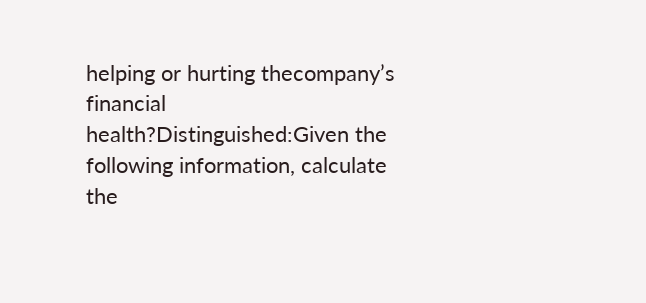helping or hurting thecompany’s financial health?Distinguished:Given the following information, calculate the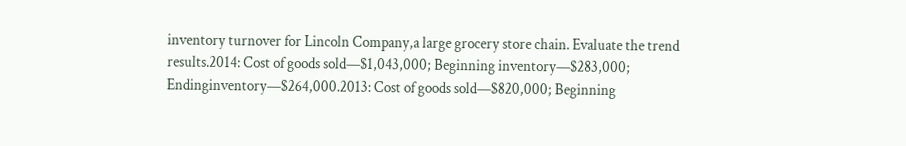inventory turnover for Lincoln Company,a large grocery store chain. Evaluate the trend results.2014: Cost of goods sold—$1,043,000; Beginning inventory—$283,000; Endinginventory—$264,000.2013: Cost of goods sold—$820,000; Beginning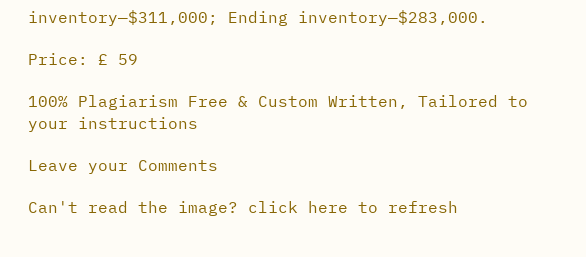inventory—$311,000; Ending inventory—$283,000.

Price: £ 59

100% Plagiarism Free & Custom Written, Tailored to your instructions

Leave your Comments

Can't read the image? click here to refresh